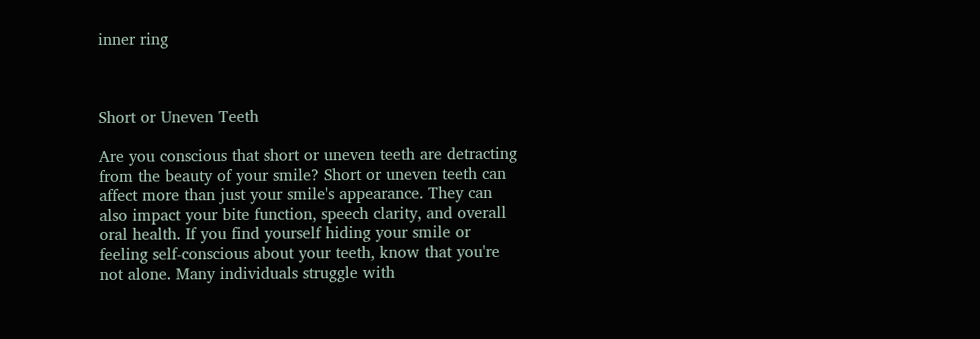inner ring



Short or Uneven Teeth

Are you conscious that short or uneven teeth are detracting from the beauty of your smile? Short or uneven teeth can affect more than just your smile's appearance. They can also impact your bite function, speech clarity, and overall oral health. If you find yourself hiding your smile or feeling self-conscious about your teeth, know that you're not alone. Many individuals struggle with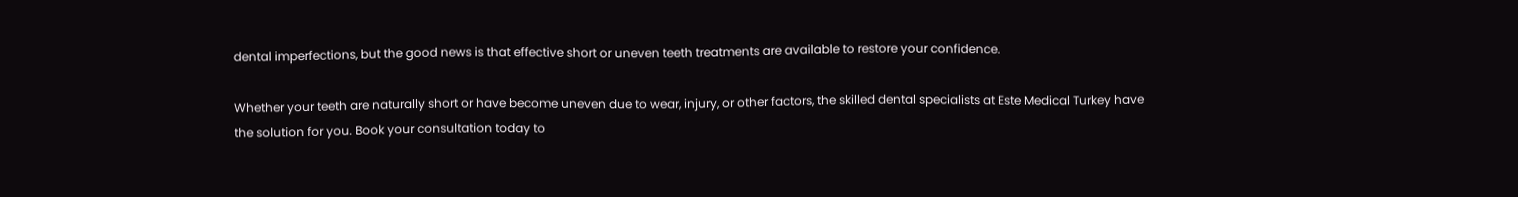dental imperfections, but the good news is that effective short or uneven teeth treatments are available to restore your confidence.

Whether your teeth are naturally short or have become uneven due to wear, injury, or other factors, the skilled dental specialists at Este Medical Turkey have the solution for you. Book your consultation today to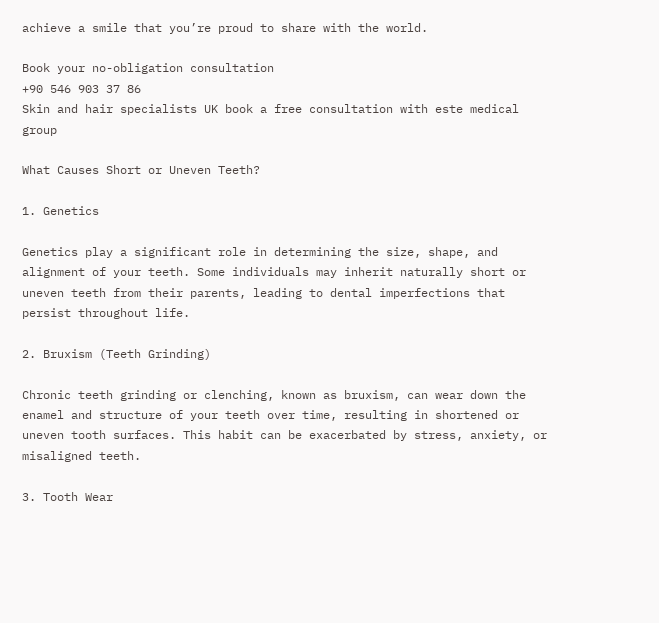achieve a smile that you’re proud to share with the world.

Book your no-obligation consultation
+90 546 903 37 86
Skin and hair specialists UK book a free consultation with este medical group

What Causes Short or Uneven Teeth?

1. Genetics

Genetics play a significant role in determining the size, shape, and alignment of your teeth. Some individuals may inherit naturally short or uneven teeth from their parents, leading to dental imperfections that persist throughout life.

2. Bruxism (Teeth Grinding)

Chronic teeth grinding or clenching, known as bruxism, can wear down the enamel and structure of your teeth over time, resulting in shortened or uneven tooth surfaces. This habit can be exacerbated by stress, anxiety, or misaligned teeth.

3. Tooth Wear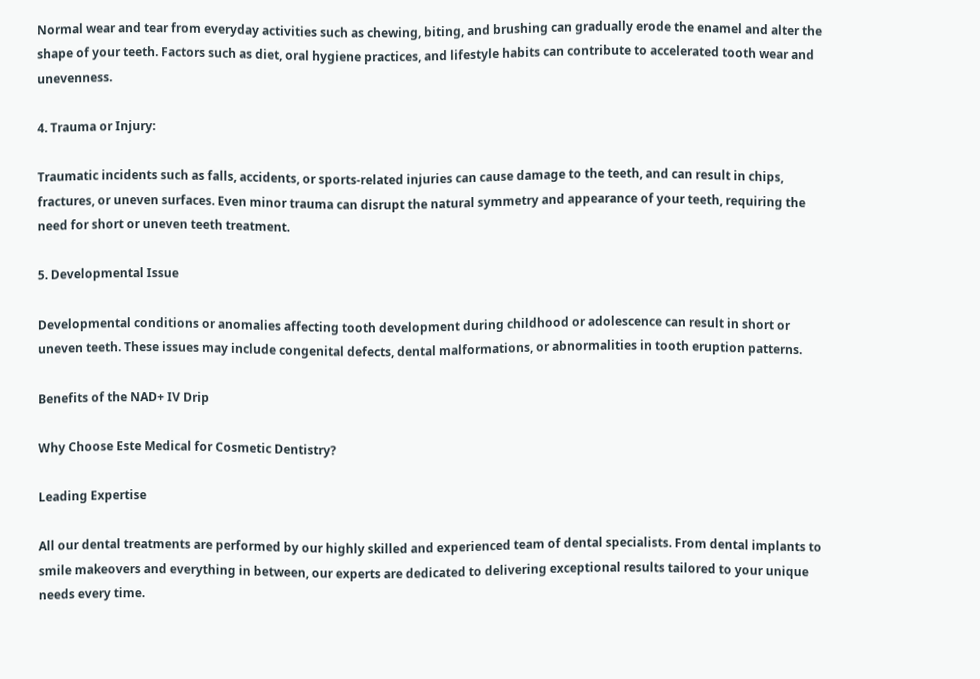Normal wear and tear from everyday activities such as chewing, biting, and brushing can gradually erode the enamel and alter the shape of your teeth. Factors such as diet, oral hygiene practices, and lifestyle habits can contribute to accelerated tooth wear and unevenness.

4. Trauma or Injury:

Traumatic incidents such as falls, accidents, or sports-related injuries can cause damage to the teeth, and can result in chips, fractures, or uneven surfaces. Even minor trauma can disrupt the natural symmetry and appearance of your teeth, requiring the need for short or uneven teeth treatment.

5. Developmental Issue

Developmental conditions or anomalies affecting tooth development during childhood or adolescence can result in short or uneven teeth. These issues may include congenital defects, dental malformations, or abnormalities in tooth eruption patterns.

Benefits of the NAD+ IV Drip

Why Choose Este Medical for Cosmetic Dentistry?

Leading Expertise

All our dental treatments are performed by our highly skilled and experienced team of dental specialists. From dental implants to smile makeovers and everything in between, our experts are dedicated to delivering exceptional results tailored to your unique needs every time.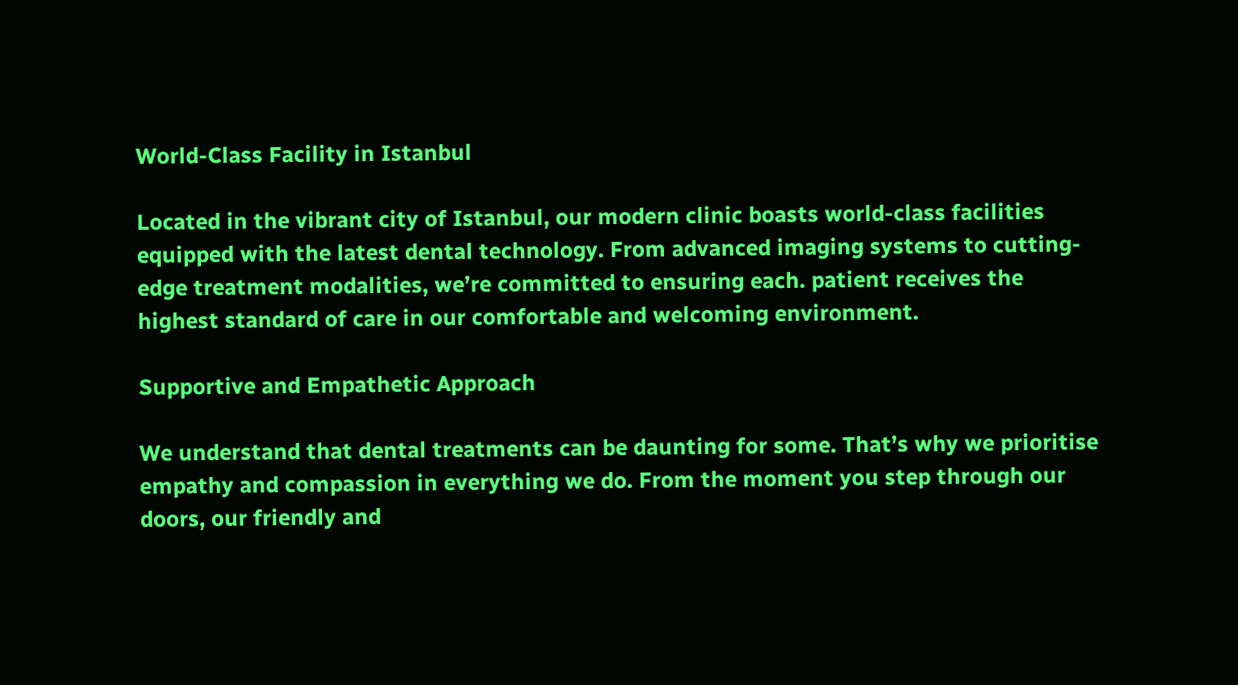World-Class Facility in Istanbul

Located in the vibrant city of Istanbul, our modern clinic boasts world-class facilities equipped with the latest dental technology. From advanced imaging systems to cutting-edge treatment modalities, we’re committed to ensuring each. patient receives the highest standard of care in our comfortable and welcoming environment.

Supportive and Empathetic Approach

We understand that dental treatments can be daunting for some. That’s why we prioritise empathy and compassion in everything we do. From the moment you step through our doors, our friendly and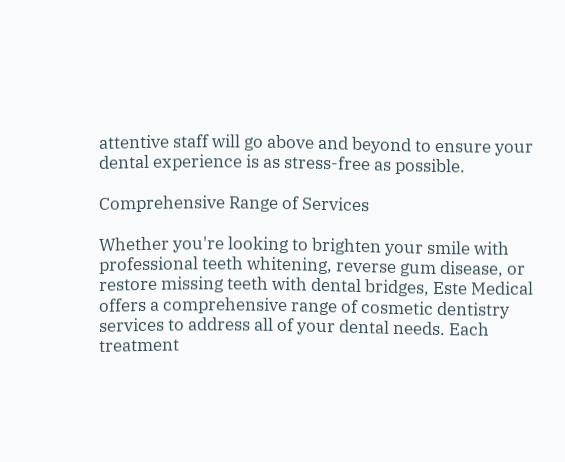attentive staff will go above and beyond to ensure your dental experience is as stress-free as possible.

Comprehensive Range of Services

Whether you're looking to brighten your smile with professional teeth whitening, reverse gum disease, or restore missing teeth with dental bridges, Este Medical offers a comprehensive range of cosmetic dentistry services to address all of your dental needs. Each treatment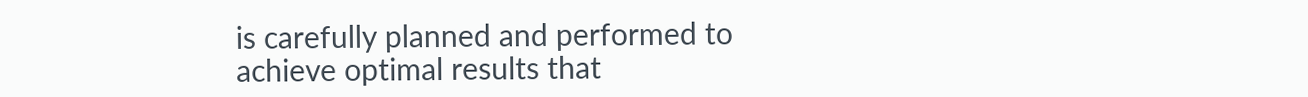is carefully planned and performed to achieve optimal results that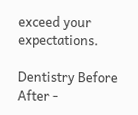exceed your expectations.

Dentistry Before After -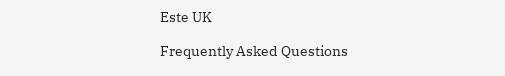Este UK

Frequently Asked Questions